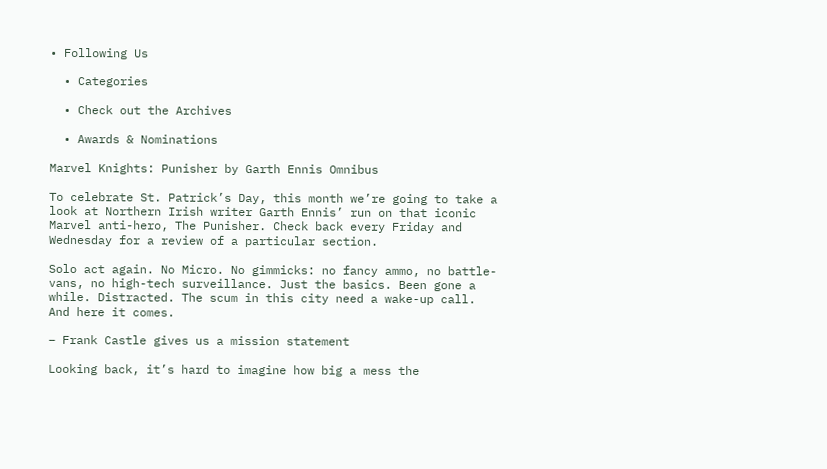• Following Us

  • Categories

  • Check out the Archives

  • Awards & Nominations

Marvel Knights: Punisher by Garth Ennis Omnibus

To celebrate St. Patrick’s Day, this month we’re going to take a look at Northern Irish writer Garth Ennis’ run on that iconic Marvel anti-hero, The Punisher. Check back every Friday and Wednesday for a review of a particular section.

Solo act again. No Micro. No gimmicks: no fancy ammo, no battle-vans, no high-tech surveillance. Just the basics. Been gone a while. Distracted. The scum in this city need a wake-up call. And here it comes.

– Frank Castle gives us a mission statement

Looking back, it’s hard to imagine how big a mess the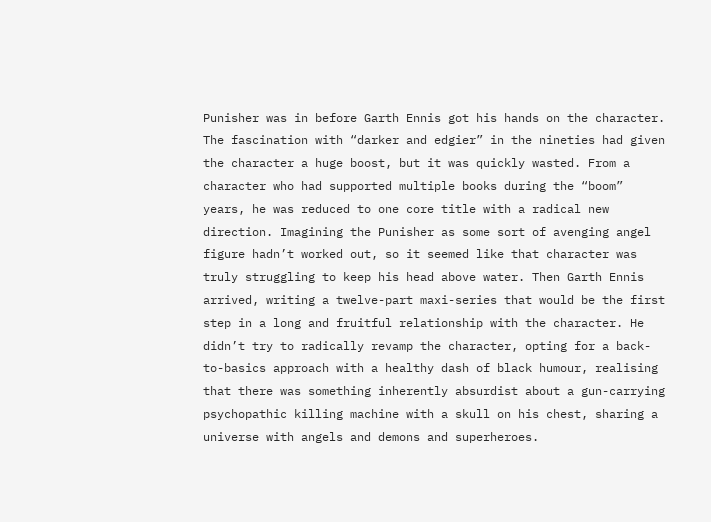Punisher was in before Garth Ennis got his hands on the character. The fascination with “darker and edgier” in the nineties had given the character a huge boost, but it was quickly wasted. From a character who had supported multiple books during the “boom” years, he was reduced to one core title with a radical new direction. Imagining the Punisher as some sort of avenging angel figure hadn’t worked out, so it seemed like that character was truly struggling to keep his head above water. Then Garth Ennis arrived, writing a twelve-part maxi-series that would be the first step in a long and fruitful relationship with the character. He didn’t try to radically revamp the character, opting for a back-to-basics approach with a healthy dash of black humour, realising that there was something inherently absurdist about a gun-carrying psychopathic killing machine with a skull on his chest, sharing a universe with angels and demons and superheroes.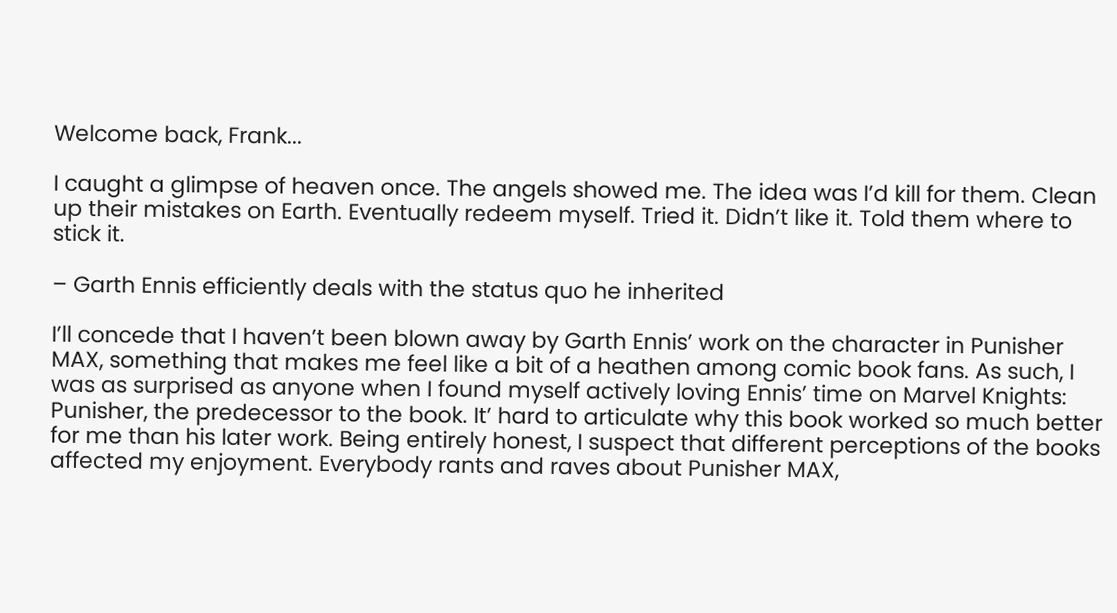Welcome back, Frank...

I caught a glimpse of heaven once. The angels showed me. The idea was I’d kill for them. Clean up their mistakes on Earth. Eventually redeem myself. Tried it. Didn’t like it. Told them where to stick it.

– Garth Ennis efficiently deals with the status quo he inherited

I’ll concede that I haven’t been blown away by Garth Ennis’ work on the character in Punisher MAX, something that makes me feel like a bit of a heathen among comic book fans. As such, I was as surprised as anyone when I found myself actively loving Ennis’ time on Marvel Knights: Punisher, the predecessor to the book. It’ hard to articulate why this book worked so much better for me than his later work. Being entirely honest, I suspect that different perceptions of the books affected my enjoyment. Everybody rants and raves about Punisher MAX,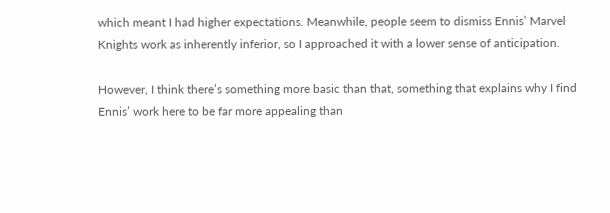which meant I had higher expectations. Meanwhile, people seem to dismiss Ennis’ Marvel Knights work as inherently inferior, so I approached it with a lower sense of anticipation.

However, I think there’s something more basic than that, something that explains why I find Ennis’ work here to be far more appealing than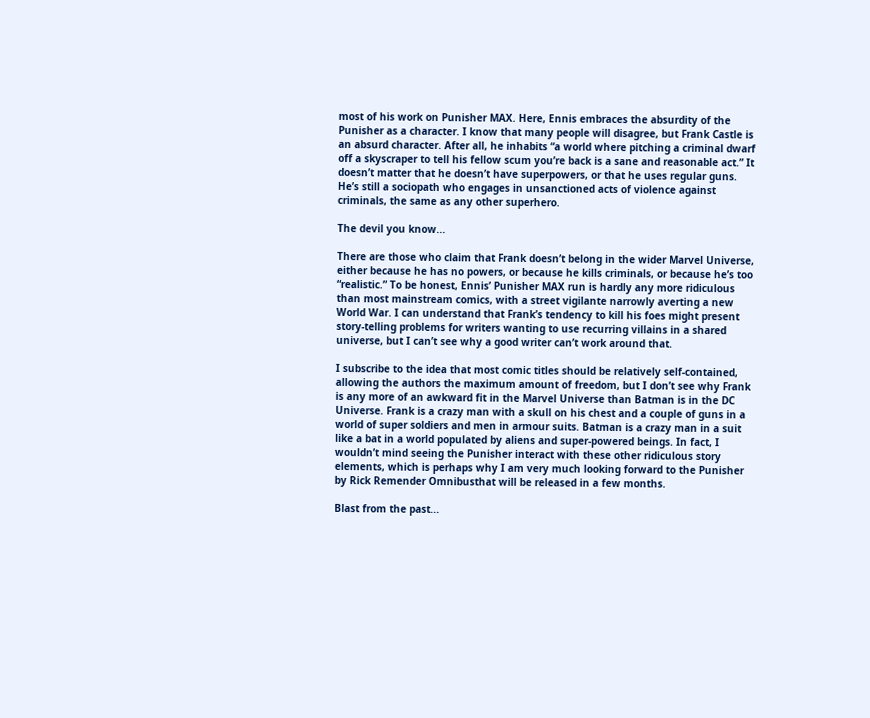most of his work on Punisher MAX. Here, Ennis embraces the absurdity of the Punisher as a character. I know that many people will disagree, but Frank Castle is an absurd character. After all, he inhabits “a world where pitching a criminal dwarf off a skyscraper to tell his fellow scum you’re back is a sane and reasonable act.” It doesn’t matter that he doesn’t have superpowers, or that he uses regular guns. He’s still a sociopath who engages in unsanctioned acts of violence against criminals, the same as any other superhero.

The devil you know...

There are those who claim that Frank doesn’t belong in the wider Marvel Universe, either because he has no powers, or because he kills criminals, or because he’s too “realistic.” To be honest, Ennis’ Punisher MAX run is hardly any more ridiculous than most mainstream comics, with a street vigilante narrowly averting a new World War. I can understand that Frank’s tendency to kill his foes might present story-telling problems for writers wanting to use recurring villains in a shared universe, but I can’t see why a good writer can’t work around that.

I subscribe to the idea that most comic titles should be relatively self-contained, allowing the authors the maximum amount of freedom, but I don’t see why Frank is any more of an awkward fit in the Marvel Universe than Batman is in the DC Universe. Frank is a crazy man with a skull on his chest and a couple of guns in a world of super soldiers and men in armour suits. Batman is a crazy man in a suit like a bat in a world populated by aliens and super-powered beings. In fact, I wouldn’t mind seeing the Punisher interact with these other ridiculous story elements, which is perhaps why I am very much looking forward to the Punisher by Rick Remender Omnibusthat will be released in a few months.

Blast from the past...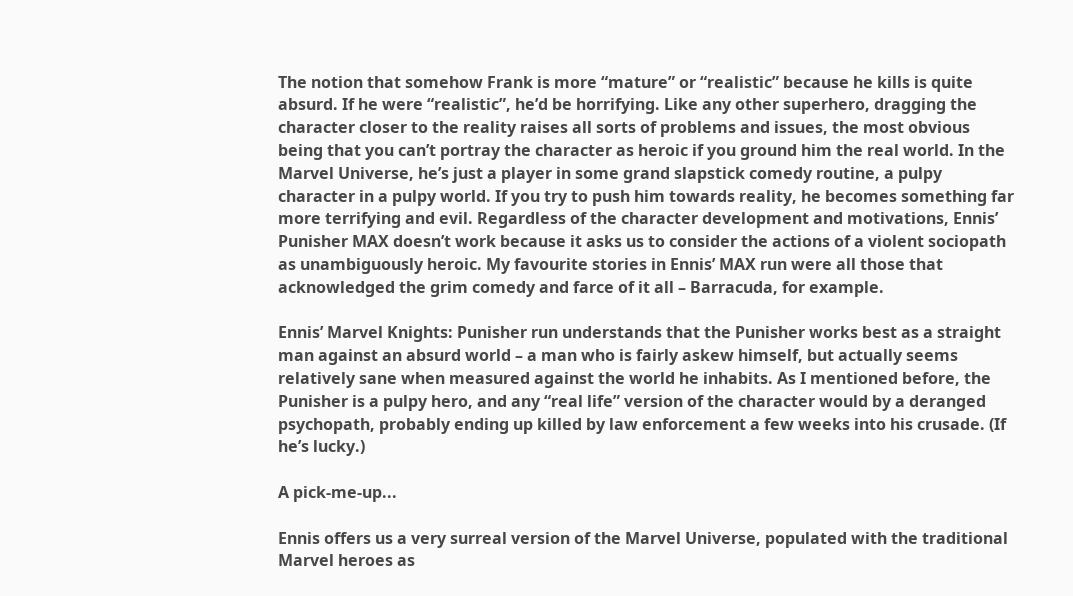The notion that somehow Frank is more “mature” or “realistic” because he kills is quite absurd. If he were “realistic”, he’d be horrifying. Like any other superhero, dragging the character closer to the reality raises all sorts of problems and issues, the most obvious being that you can’t portray the character as heroic if you ground him the real world. In the Marvel Universe, he’s just a player in some grand slapstick comedy routine, a pulpy character in a pulpy world. If you try to push him towards reality, he becomes something far more terrifying and evil. Regardless of the character development and motivations, Ennis’ Punisher MAX doesn’t work because it asks us to consider the actions of a violent sociopath as unambiguously heroic. My favourite stories in Ennis’ MAX run were all those that acknowledged the grim comedy and farce of it all – Barracuda, for example.

Ennis’ Marvel Knights: Punisher run understands that the Punisher works best as a straight man against an absurd world – a man who is fairly askew himself, but actually seems relatively sane when measured against the world he inhabits. As I mentioned before, the Punisher is a pulpy hero, and any “real life” version of the character would by a deranged psychopath, probably ending up killed by law enforcement a few weeks into his crusade. (If he’s lucky.)

A pick-me-up...

Ennis offers us a very surreal version of the Marvel Universe, populated with the traditional Marvel heroes as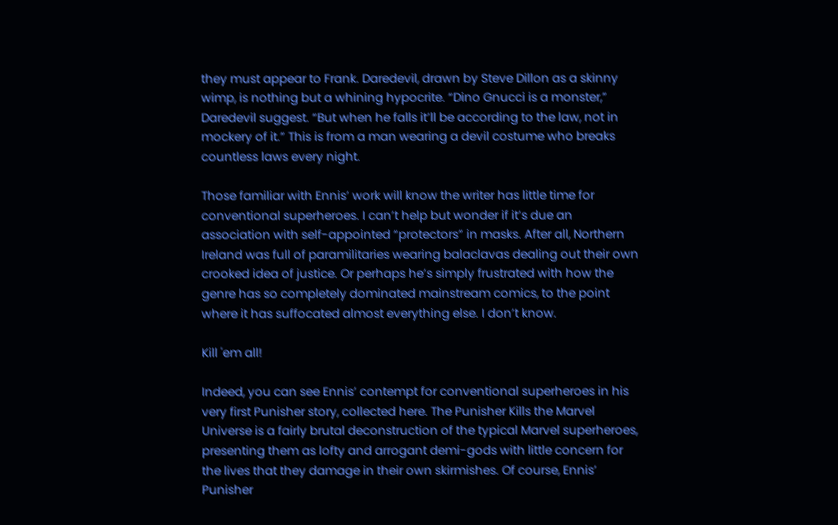they must appear to Frank. Daredevil, drawn by Steve Dillon as a skinny wimp, is nothing but a whining hypocrite. “Dino Gnucci is a monster,” Daredevil suggest. “But when he falls it’ll be according to the law, not in mockery of it.” This is from a man wearing a devil costume who breaks countless laws every night.

Those familiar with Ennis’ work will know the writer has little time for conventional superheroes. I can’t help but wonder if it’s due an association with self-appointed “protectors” in masks. After all, Northern Ireland was full of paramilitaries wearing balaclavas dealing out their own crooked idea of justice. Or perhaps he’s simply frustrated with how the genre has so completely dominated mainstream comics, to the point where it has suffocated almost everything else. I don’t know.

Kill 'em all!

Indeed, you can see Ennis’ contempt for conventional superheroes in his very first Punisher story, collected here. The Punisher Kills the Marvel Universe is a fairly brutal deconstruction of the typical Marvel superheroes, presenting them as lofty and arrogant demi-gods with little concern for the lives that they damage in their own skirmishes. Of course, Ennis’ Punisher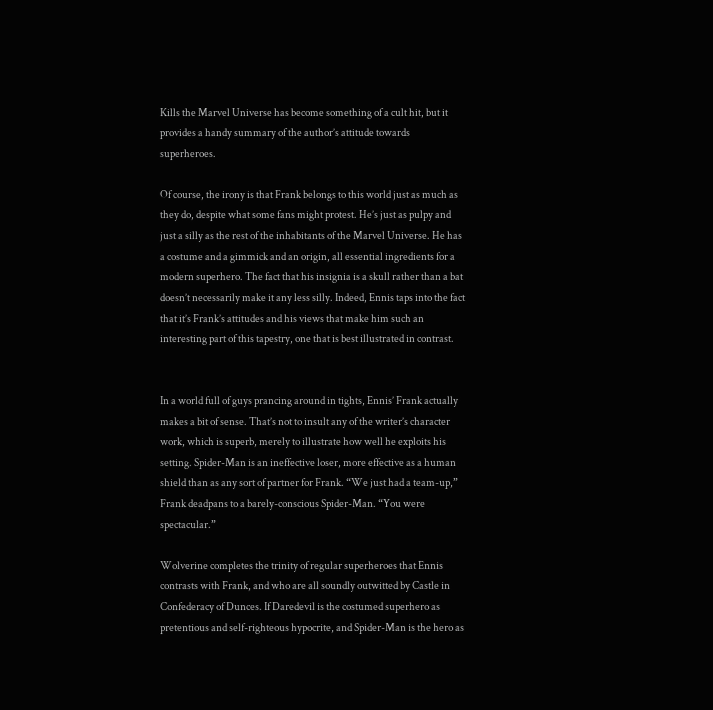Kills the Marvel Universe has become something of a cult hit, but it provides a handy summary of the author’s attitude towards superheroes.

Of course, the irony is that Frank belongs to this world just as much as they do, despite what some fans might protest. He’s just as pulpy and just a silly as the rest of the inhabitants of the Marvel Universe. He has a costume and a gimmick and an origin, all essential ingredients for a modern superhero. The fact that his insignia is a skull rather than a bat doesn’t necessarily make it any less silly. Indeed, Ennis taps into the fact that it’s Frank’s attitudes and his views that make him such an interesting part of this tapestry, one that is best illustrated in contrast.


In a world full of guys prancing around in tights, Ennis’ Frank actually makes a bit of sense. That’s not to insult any of the writer’s character work, which is superb, merely to illustrate how well he exploits his setting. Spider-Man is an ineffective loser, more effective as a human shield than as any sort of partner for Frank. “We just had a team-up,” Frank deadpans to a barely-conscious Spider-Man. “You were spectacular.”

Wolverine completes the trinity of regular superheroes that Ennis contrasts with Frank, and who are all soundly outwitted by Castle in Confederacy of Dunces. If Daredevil is the costumed superhero as pretentious and self-righteous hypocrite, and Spider-Man is the hero as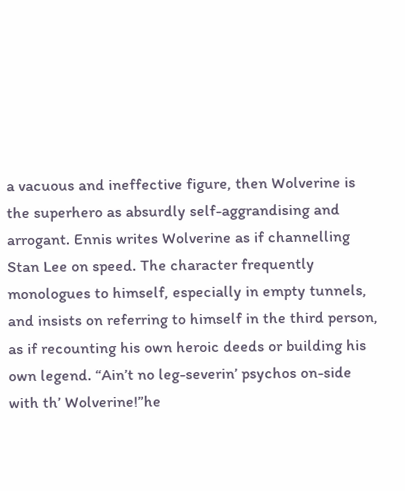a vacuous and ineffective figure, then Wolverine is the superhero as absurdly self-aggrandising and arrogant. Ennis writes Wolverine as if channelling Stan Lee on speed. The character frequently monologues to himself, especially in empty tunnels, and insists on referring to himself in the third person, as if recounting his own heroic deeds or building his own legend. “Ain’t no leg-severin’ psychos on-side with th’ Wolverine!”he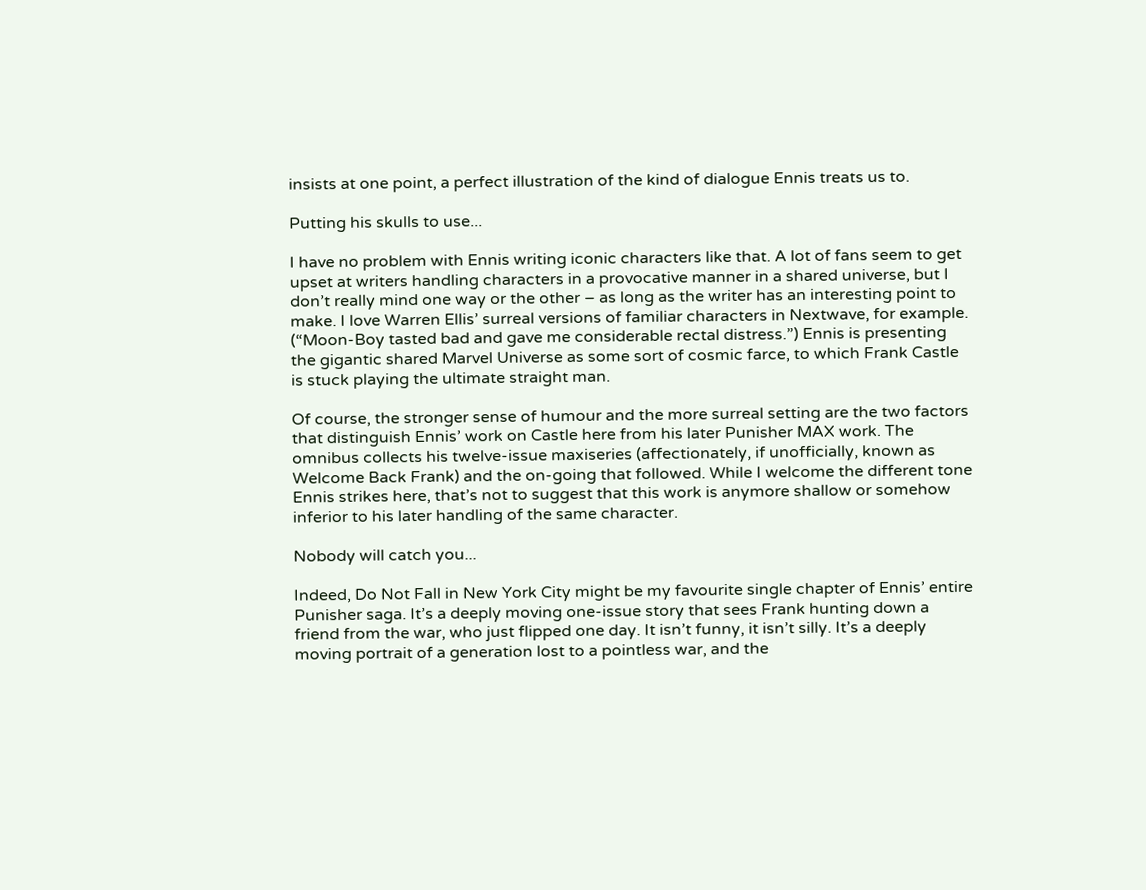insists at one point, a perfect illustration of the kind of dialogue Ennis treats us to.

Putting his skulls to use...

I have no problem with Ennis writing iconic characters like that. A lot of fans seem to get upset at writers handling characters in a provocative manner in a shared universe, but I don’t really mind one way or the other – as long as the writer has an interesting point to make. I love Warren Ellis’ surreal versions of familiar characters in Nextwave, for example. (“Moon-Boy tasted bad and gave me considerable rectal distress.”) Ennis is presenting the gigantic shared Marvel Universe as some sort of cosmic farce, to which Frank Castle is stuck playing the ultimate straight man.

Of course, the stronger sense of humour and the more surreal setting are the two factors that distinguish Ennis’ work on Castle here from his later Punisher MAX work. The omnibus collects his twelve-issue maxiseries (affectionately, if unofficially, known as Welcome Back Frank) and the on-going that followed. While I welcome the different tone Ennis strikes here, that’s not to suggest that this work is anymore shallow or somehow inferior to his later handling of the same character.

Nobody will catch you...

Indeed, Do Not Fall in New York City might be my favourite single chapter of Ennis’ entire Punisher saga. It’s a deeply moving one-issue story that sees Frank hunting down a friend from the war, who just flipped one day. It isn’t funny, it isn’t silly. It’s a deeply moving portrait of a generation lost to a pointless war, and the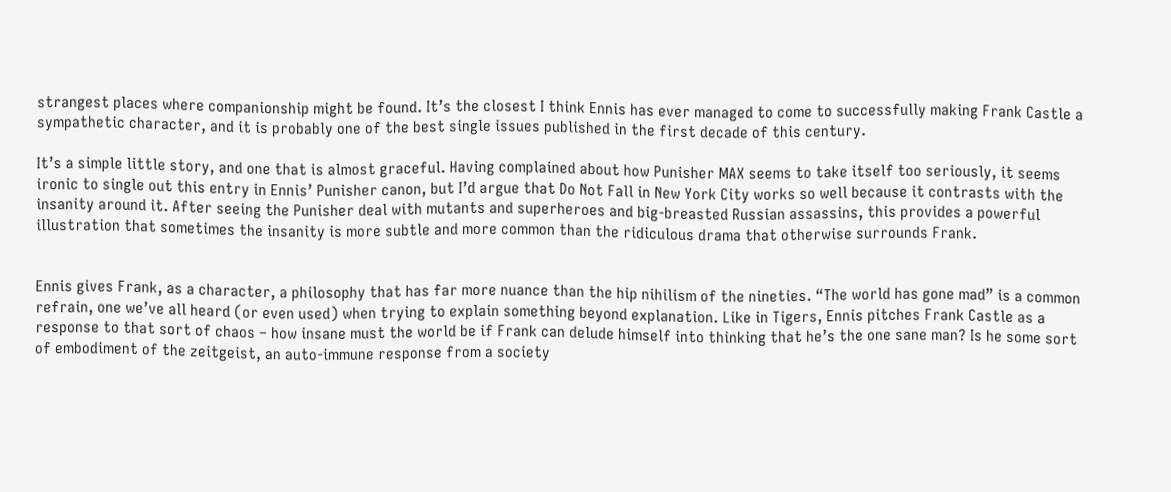strangest places where companionship might be found. It’s the closest I think Ennis has ever managed to come to successfully making Frank Castle a sympathetic character, and it is probably one of the best single issues published in the first decade of this century.

It’s a simple little story, and one that is almost graceful. Having complained about how Punisher MAX seems to take itself too seriously, it seems ironic to single out this entry in Ennis’ Punisher canon, but I’d argue that Do Not Fall in New York City works so well because it contrasts with the insanity around it. After seeing the Punisher deal with mutants and superheroes and big-breasted Russian assassins, this provides a powerful illustration that sometimes the insanity is more subtle and more common than the ridiculous drama that otherwise surrounds Frank.


Ennis gives Frank, as a character, a philosophy that has far more nuance than the hip nihilism of the nineties. “The world has gone mad” is a common refrain, one we’ve all heard (or even used) when trying to explain something beyond explanation. Like in Tigers, Ennis pitches Frank Castle as a response to that sort of chaos – how insane must the world be if Frank can delude himself into thinking that he’s the one sane man? Is he some sort of embodiment of the zeitgeist, an auto-immune response from a society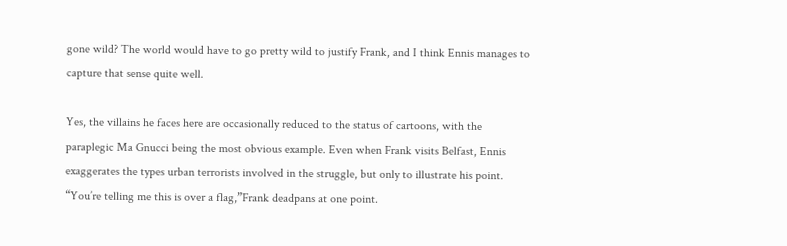gone wild? The world would have to go pretty wild to justify Frank, and I think Ennis manages to capture that sense quite well.

Yes, the villains he faces here are occasionally reduced to the status of cartoons, with the paraplegic Ma Gnucci being the most obvious example. Even when Frank visits Belfast, Ennis exaggerates the types urban terrorists involved in the struggle, but only to illustrate his point. “You’re telling me this is over a flag,”Frank deadpans at one point.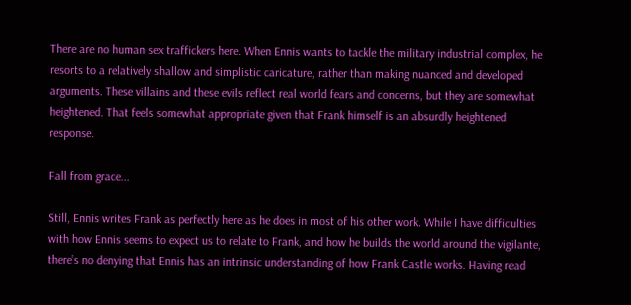There are no human sex traffickers here. When Ennis wants to tackle the military industrial complex, he resorts to a relatively shallow and simplistic caricature, rather than making nuanced and developed arguments. These villains and these evils reflect real world fears and concerns, but they are somewhat heightened. That feels somewhat appropriate given that Frank himself is an absurdly heightened response.

Fall from grace...

Still, Ennis writes Frank as perfectly here as he does in most of his other work. While I have difficulties with how Ennis seems to expect us to relate to Frank, and how he builds the world around the vigilante, there’s no denying that Ennis has an intrinsic understanding of how Frank Castle works. Having read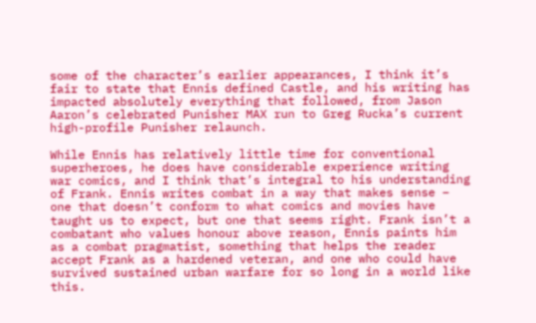some of the character’s earlier appearances, I think it’s fair to state that Ennis defined Castle, and his writing has impacted absolutely everything that followed, from Jason Aaron’s celebrated Punisher MAX run to Greg Rucka’s current high-profile Punisher relaunch.

While Ennis has relatively little time for conventional superheroes, he does have considerable experience writing war comics, and I think that’s integral to his understanding of Frank. Ennis writes combat in a way that makes sense – one that doesn’t conform to what comics and movies have taught us to expect, but one that seems right. Frank isn’t a combatant who values honour above reason, Ennis paints him as a combat pragmatist, something that helps the reader accept Frank as a hardened veteran, and one who could have survived sustained urban warfare for so long in a world like this.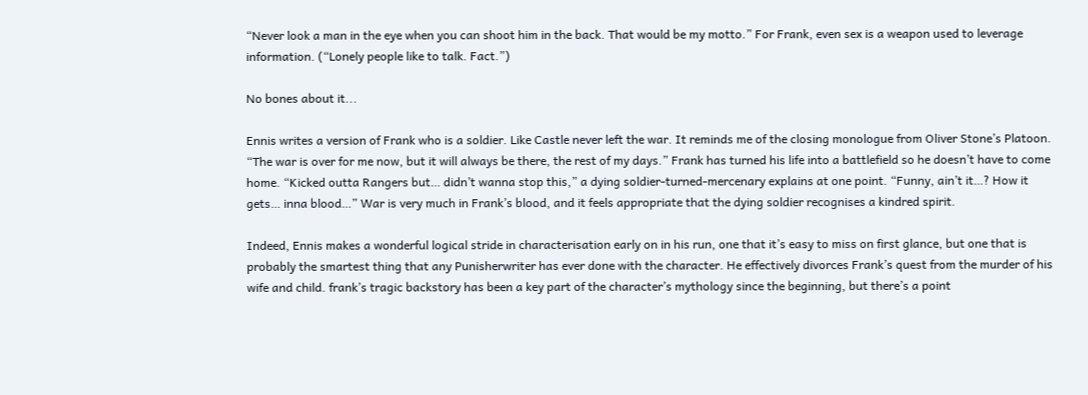“Never look a man in the eye when you can shoot him in the back. That would be my motto.” For Frank, even sex is a weapon used to leverage information. (“Lonely people like to talk. Fact.”)

No bones about it...

Ennis writes a version of Frank who is a soldier. Like Castle never left the war. It reminds me of the closing monologue from Oliver Stone’s Platoon. “The war is over for me now, but it will always be there, the rest of my days.” Frank has turned his life into a battlefield so he doesn’t have to come home. “Kicked outta Rangers but… didn’t wanna stop this,” a dying soldier-turned-mercenary explains at one point. “Funny, ain’t it…? How it gets… inna blood…” War is very much in Frank’s blood, and it feels appropriate that the dying soldier recognises a kindred spirit.

Indeed, Ennis makes a wonderful logical stride in characterisation early on in his run, one that it’s easy to miss on first glance, but one that is probably the smartest thing that any Punisherwriter has ever done with the character. He effectively divorces Frank’s quest from the murder of his wife and child. frank’s tragic backstory has been a key part of the character’s mythology since the beginning, but there’s a point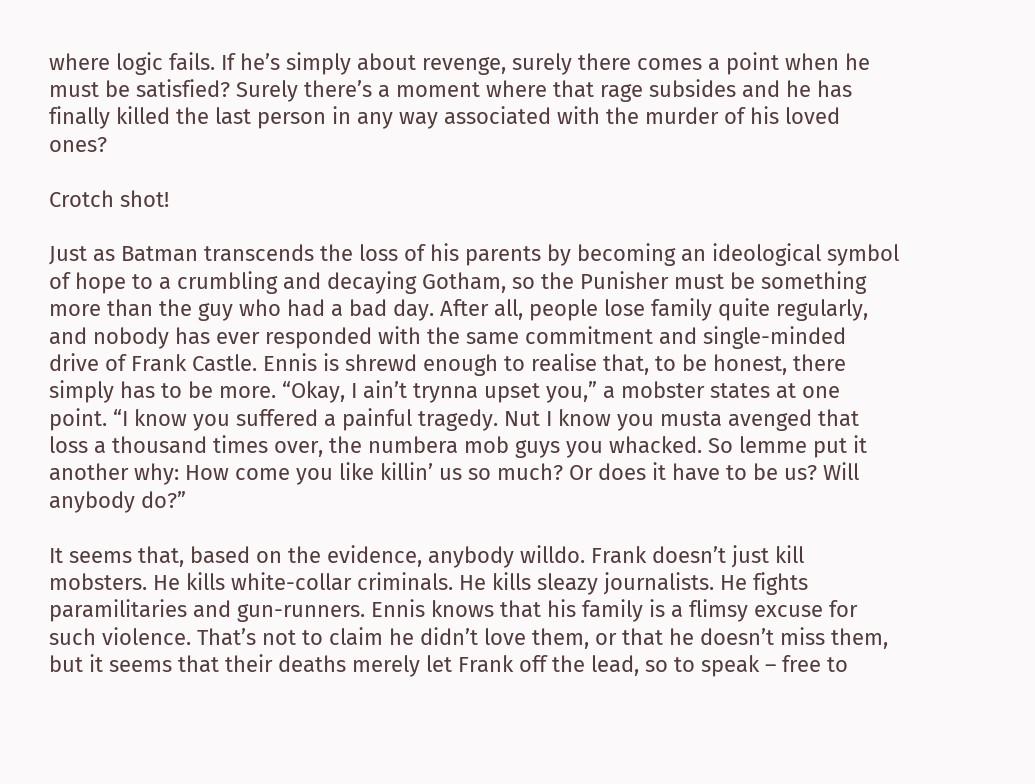where logic fails. If he’s simply about revenge, surely there comes a point when he must be satisfied? Surely there’s a moment where that rage subsides and he has finally killed the last person in any way associated with the murder of his loved ones?

Crotch shot!

Just as Batman transcends the loss of his parents by becoming an ideological symbol of hope to a crumbling and decaying Gotham, so the Punisher must be something more than the guy who had a bad day. After all, people lose family quite regularly, and nobody has ever responded with the same commitment and single-minded drive of Frank Castle. Ennis is shrewd enough to realise that, to be honest, there simply has to be more. “Okay, I ain’t trynna upset you,” a mobster states at one point. “I know you suffered a painful tragedy. Nut I know you musta avenged that loss a thousand times over, the numbera mob guys you whacked. So lemme put it another why: How come you like killin’ us so much? Or does it have to be us? Will anybody do?”

It seems that, based on the evidence, anybody willdo. Frank doesn’t just kill mobsters. He kills white-collar criminals. He kills sleazy journalists. He fights paramilitaries and gun-runners. Ennis knows that his family is a flimsy excuse for such violence. That’s not to claim he didn’t love them, or that he doesn’t miss them, but it seems that their deaths merely let Frank off the lead, so to speak – free to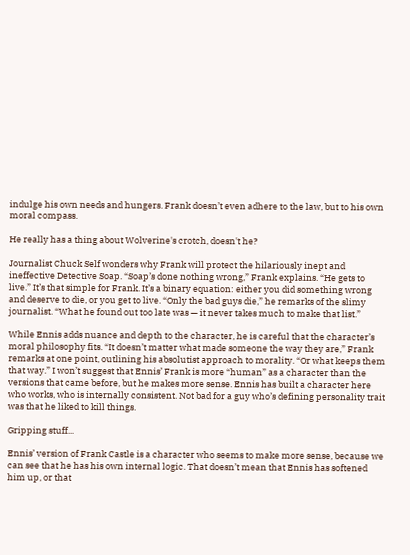indulge his own needs and hungers. Frank doesn’t even adhere to the law, but to his own moral compass.

He really has a thing about Wolverine's crotch, doesn't he?

Journalist Chuck Self wonders why Frank will protect the hilariously inept and ineffective Detective Soap. “Soap’s done nothing wrong,” Frank explains. “He gets to live.” It’s that simple for Frank. It’s a binary equation: either you did something wrong and deserve to die, or you get to live. “Only the bad guys die,” he remarks of the slimy journalist. “What he found out too late was — it never takes much to make that list.”

While Ennis adds nuance and depth to the character, he is careful that the character’s moral philosophy fits. “It doesn’t matter what made someone the way they are,” Frank remarks at one point, outlining his absolutist approach to morality. “Or what keeps them that way.” I won’t suggest that Ennis’ Frank is more “human” as a character than the versions that came before, but he makes more sense. Ennis has built a character here who works, who is internally consistent. Not bad for a guy who’s defining personality trait was that he liked to kill things.

Gripping stuff...

Ennis’ version of Frank Castle is a character who seems to make more sense, because we can see that he has his own internal logic. That doesn’t mean that Ennis has softened him up, or that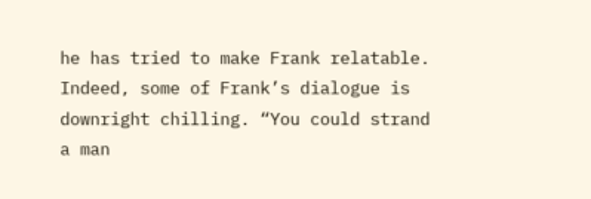he has tried to make Frank relatable. Indeed, some of Frank’s dialogue is downright chilling. “You could strand a man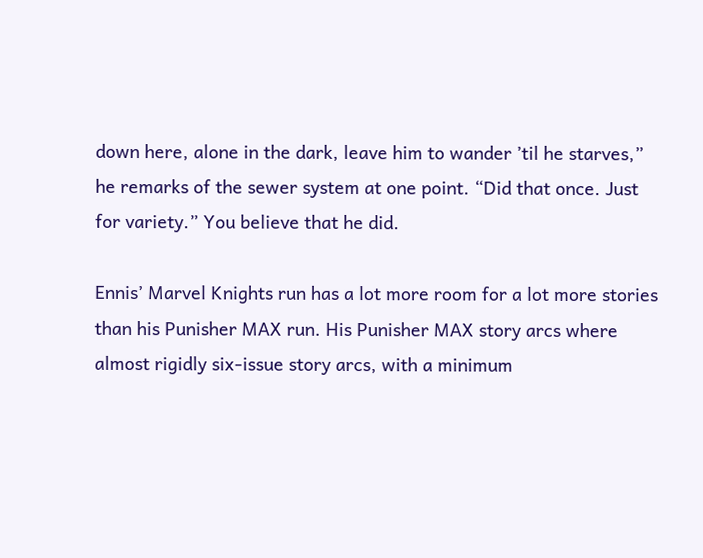down here, alone in the dark, leave him to wander ’til he starves,” he remarks of the sewer system at one point. “Did that once. Just for variety.” You believe that he did.

Ennis’ Marvel Knights run has a lot more room for a lot more stories than his Punisher MAX run. His Punisher MAX story arcs where almost rigidly six-issue story arcs, with a minimum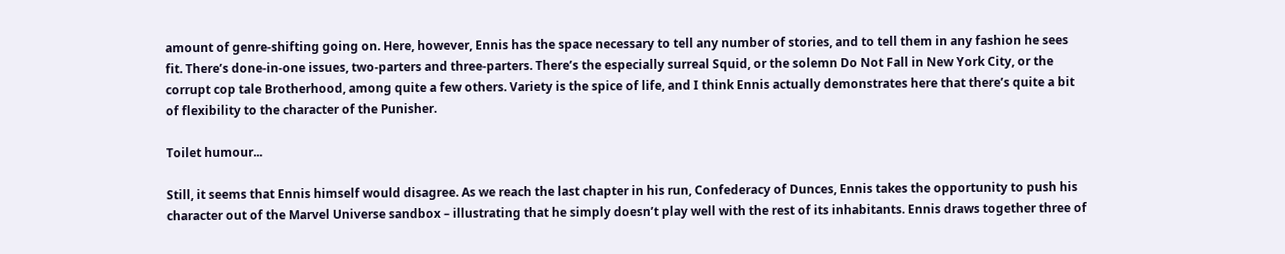amount of genre-shifting going on. Here, however, Ennis has the space necessary to tell any number of stories, and to tell them in any fashion he sees fit. There’s done-in-one issues, two-parters and three-parters. There’s the especially surreal Squid, or the solemn Do Not Fall in New York City, or the corrupt cop tale Brotherhood, among quite a few others. Variety is the spice of life, and I think Ennis actually demonstrates here that there’s quite a bit of flexibility to the character of the Punisher.

Toilet humour...

Still, it seems that Ennis himself would disagree. As we reach the last chapter in his run, Confederacy of Dunces, Ennis takes the opportunity to push his character out of the Marvel Universe sandbox – illustrating that he simply doesn’t play well with the rest of its inhabitants. Ennis draws together three of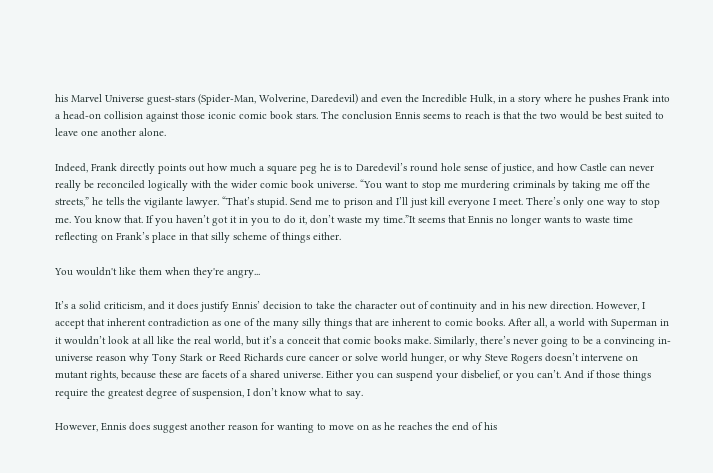his Marvel Universe guest-stars (Spider-Man, Wolverine, Daredevil) and even the Incredible Hulk, in a story where he pushes Frank into a head-on collision against those iconic comic book stars. The conclusion Ennis seems to reach is that the two would be best suited to leave one another alone.

Indeed, Frank directly points out how much a square peg he is to Daredevil’s round hole sense of justice, and how Castle can never really be reconciled logically with the wider comic book universe. “You want to stop me murdering criminals by taking me off the streets,” he tells the vigilante lawyer. “That’s stupid. Send me to prison and I’ll just kill everyone I meet. There’s only one way to stop me. You know that. If you haven’t got it in you to do it, don’t waste my time.”It seems that Ennis no longer wants to waste time reflecting on Frank’s place in that silly scheme of things either.

You wouldn't like them when they're angry...

It’s a solid criticism, and it does justify Ennis’ decision to take the character out of continuity and in his new direction. However, I accept that inherent contradiction as one of the many silly things that are inherent to comic books. After all, a world with Superman in it wouldn’t look at all like the real world, but it’s a conceit that comic books make. Similarly, there’s never going to be a convincing in-universe reason why Tony Stark or Reed Richards cure cancer or solve world hunger, or why Steve Rogers doesn’t intervene on mutant rights, because these are facets of a shared universe. Either you can suspend your disbelief, or you can’t. And if those things require the greatest degree of suspension, I don’t know what to say.

However, Ennis does suggest another reason for wanting to move on as he reaches the end of his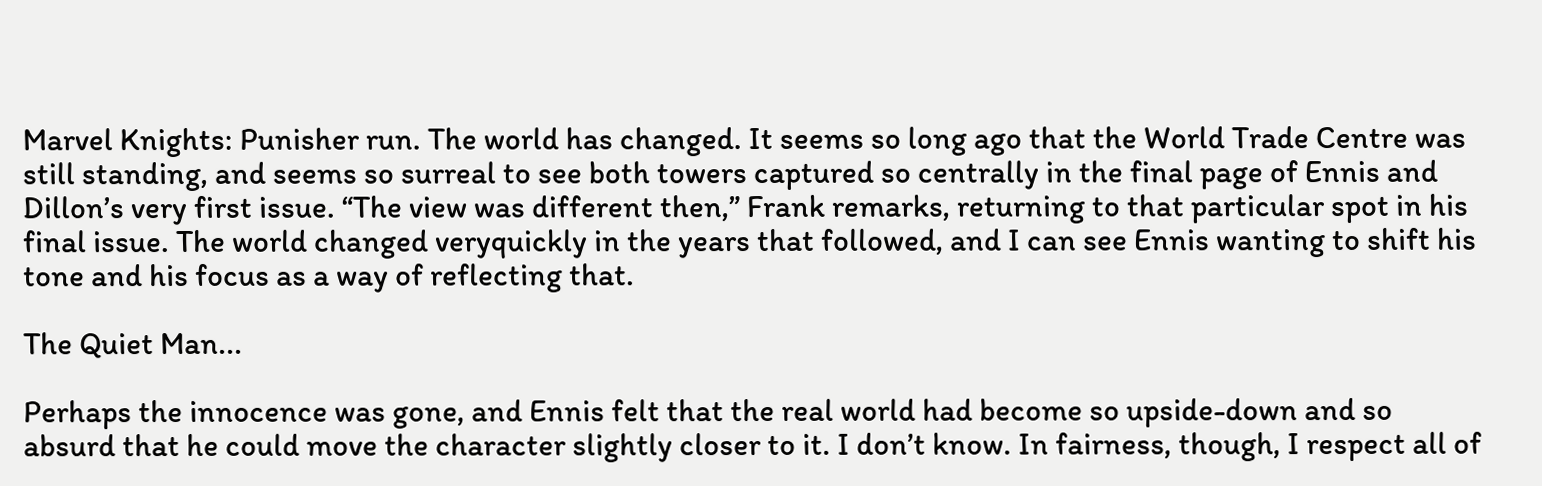Marvel Knights: Punisher run. The world has changed. It seems so long ago that the World Trade Centre was still standing, and seems so surreal to see both towers captured so centrally in the final page of Ennis and Dillon’s very first issue. “The view was different then,” Frank remarks, returning to that particular spot in his final issue. The world changed veryquickly in the years that followed, and I can see Ennis wanting to shift his tone and his focus as a way of reflecting that.

The Quiet Man...

Perhaps the innocence was gone, and Ennis felt that the real world had become so upside-down and so absurd that he could move the character slightly closer to it. I don’t know. In fairness, though, I respect all of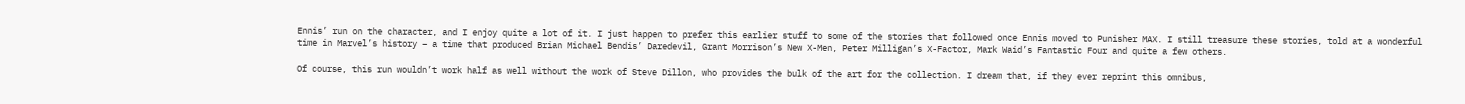Ennis’ run on the character, and I enjoy quite a lot of it. I just happen to prefer this earlier stuff to some of the stories that followed once Ennis moved to Punisher MAX. I still treasure these stories, told at a wonderful time in Marvel’s history – a time that produced Brian Michael Bendis’ Daredevil, Grant Morrison’s New X-Men, Peter Milligan’s X-Factor, Mark Waid’s Fantastic Four and quite a few others.

Of course, this run wouldn’t work half as well without the work of Steve Dillon, who provides the bulk of the art for the collection. I dream that, if they ever reprint this omnibus,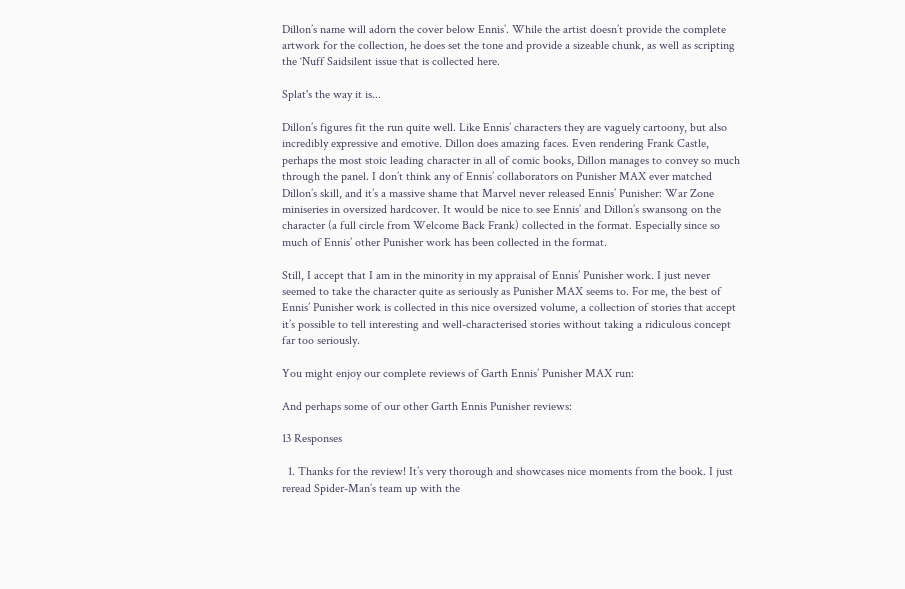Dillon’s name will adorn the cover below Ennis’. While the artist doesn’t provide the complete artwork for the collection, he does set the tone and provide a sizeable chunk, as well as scripting the ‘Nuff Saidsilent issue that is collected here.

Splat's the way it is...

Dillon’s figures fit the run quite well. Like Ennis’ characters they are vaguely cartoony, but also incredibly expressive and emotive. Dillon does amazing faces. Even rendering Frank Castle, perhaps the most stoic leading character in all of comic books, Dillon manages to convey so much through the panel. I don’t think any of Ennis’ collaborators on Punisher MAX ever matched Dillon’s skill, and it’s a massive shame that Marvel never released Ennis’ Punisher: War Zone miniseries in oversized hardcover. It would be nice to see Ennis’ and Dillon’s swansong on the character (a full circle from Welcome Back Frank) collected in the format. Especially since so much of Ennis’ other Punisher work has been collected in the format.

Still, I accept that I am in the minority in my appraisal of Ennis’ Punisher work. I just never seemed to take the character quite as seriously as Punisher MAX seems to. For me, the best of Ennis’ Punisher work is collected in this nice oversized volume, a collection of stories that accept it’s possible to tell interesting and well-characterised stories without taking a ridiculous concept far too seriously.

You might enjoy our complete reviews of Garth Ennis’ Punisher MAX run:

And perhaps some of our other Garth Ennis Punisher reviews:

13 Responses

  1. Thanks for the review! It’s very thorough and showcases nice moments from the book. I just reread Spider-Man’s team up with the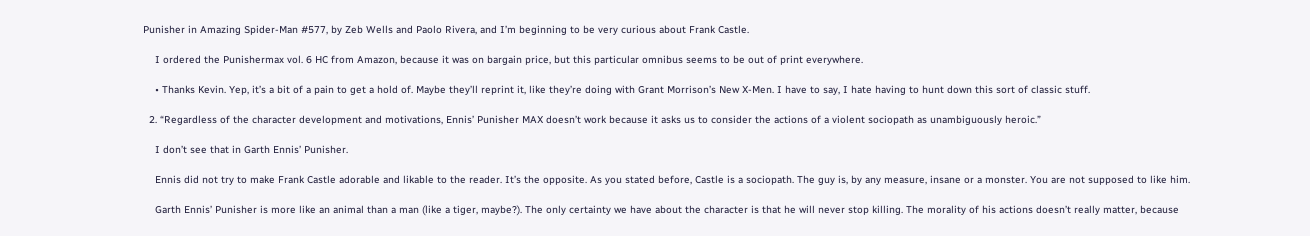Punisher in Amazing Spider-Man #577, by Zeb Wells and Paolo Rivera, and I’m beginning to be very curious about Frank Castle.

    I ordered the Punishermax vol. 6 HC from Amazon, because it was on bargain price, but this particular omnibus seems to be out of print everywhere.

    • Thanks Kevin. Yep, it’s a bit of a pain to get a hold of. Maybe they’ll reprint it, like they’re doing with Grant Morrison’s New X-Men. I have to say, I hate having to hunt down this sort of classic stuff.

  2. “Regardless of the character development and motivations, Ennis’ Punisher MAX doesn’t work because it asks us to consider the actions of a violent sociopath as unambiguously heroic.”

    I don’t see that in Garth Ennis’ Punisher.

    Ennis did not try to make Frank Castle adorable and likable to the reader. It’s the opposite. As you stated before, Castle is a sociopath. The guy is, by any measure, insane or a monster. You are not supposed to like him.

    Garth Ennis’ Punisher is more like an animal than a man (like a tiger, maybe?). The only certainty we have about the character is that he will never stop killing. The morality of his actions doesn’t really matter, because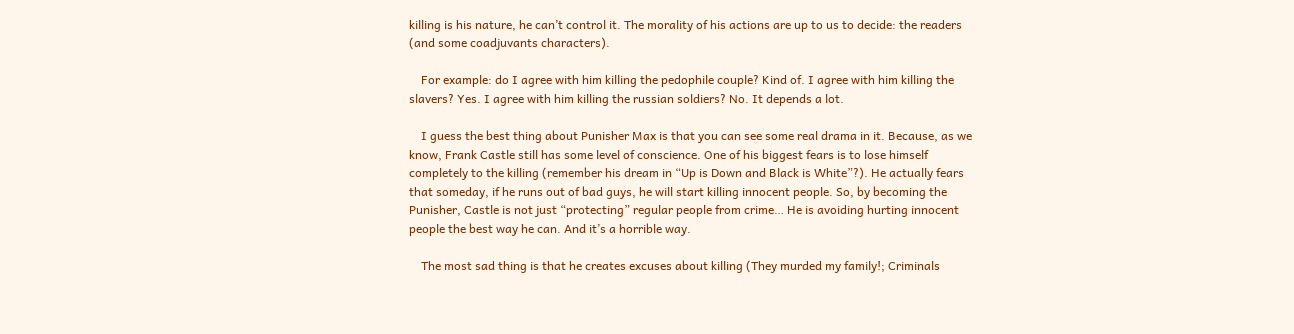killing is his nature, he can’t control it. The morality of his actions are up to us to decide: the readers (and some coadjuvants characters).

    For example: do I agree with him killing the pedophile couple? Kind of. I agree with him killing the slavers? Yes. I agree with him killing the russian soldiers? No. It depends a lot.

    I guess the best thing about Punisher Max is that you can see some real drama in it. Because, as we know, Frank Castle still has some level of conscience. One of his biggest fears is to lose himself completely to the killing (remember his dream in “Up is Down and Black is White”?). He actually fears that someday, if he runs out of bad guys, he will start killing innocent people. So, by becoming the Punisher, Castle is not just “protecting” regular people from crime… He is avoiding hurting innocent people the best way he can. And it’s a horrible way.

    The most sad thing is that he creates excuses about killing (They murded my family!; Criminals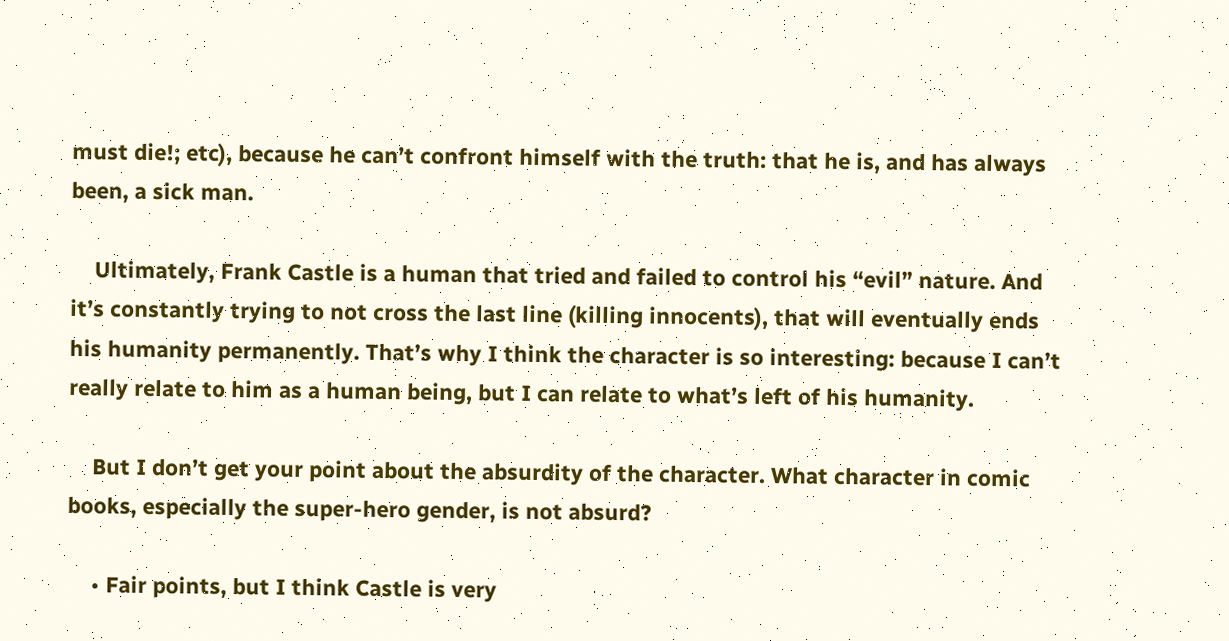must die!; etc), because he can’t confront himself with the truth: that he is, and has always been, a sick man.

    Ultimately, Frank Castle is a human that tried and failed to control his “evil” nature. And it’s constantly trying to not cross the last line (killing innocents), that will eventually ends his humanity permanently. That’s why I think the character is so interesting: because I can’t really relate to him as a human being, but I can relate to what’s left of his humanity.

    But I don’t get your point about the absurdity of the character. What character in comic books, especially the super-hero gender, is not absurd?

    • Fair points, but I think Castle is very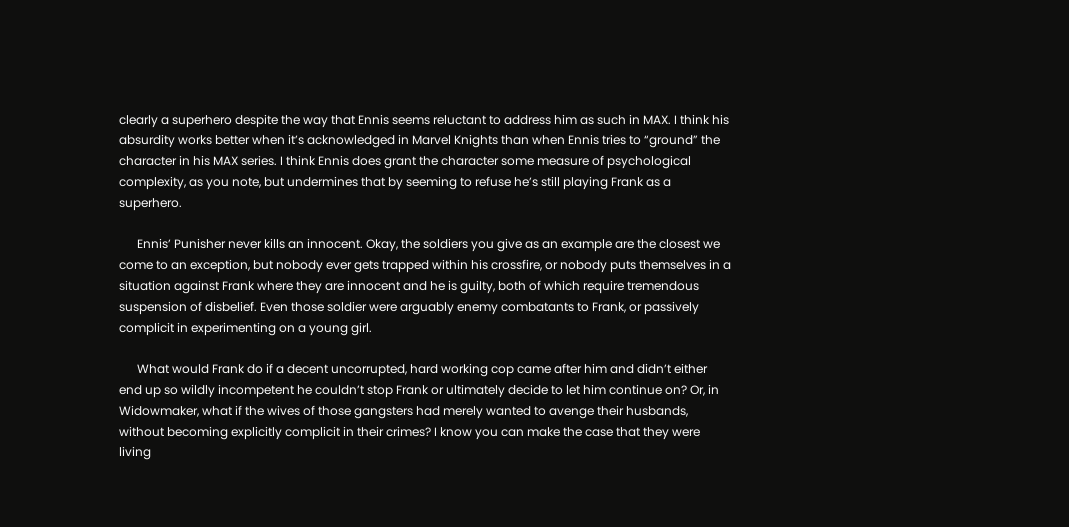clearly a superhero despite the way that Ennis seems reluctant to address him as such in MAX. I think his absurdity works better when it’s acknowledged in Marvel Knights than when Ennis tries to “ground” the character in his MAX series. I think Ennis does grant the character some measure of psychological complexity, as you note, but undermines that by seeming to refuse he’s still playing Frank as a superhero.

      Ennis’ Punisher never kills an innocent. Okay, the soldiers you give as an example are the closest we come to an exception, but nobody ever gets trapped within his crossfire, or nobody puts themselves in a situation against Frank where they are innocent and he is guilty, both of which require tremendous suspension of disbelief. Even those soldier were arguably enemy combatants to Frank, or passively complicit in experimenting on a young girl.

      What would Frank do if a decent uncorrupted, hard working cop came after him and didn’t either end up so wildly incompetent he couldn’t stop Frank or ultimately decide to let him continue on? Or, in Widowmaker, what if the wives of those gangsters had merely wanted to avenge their husbands, without becoming explicitly complicit in their crimes? I know you can make the case that they were living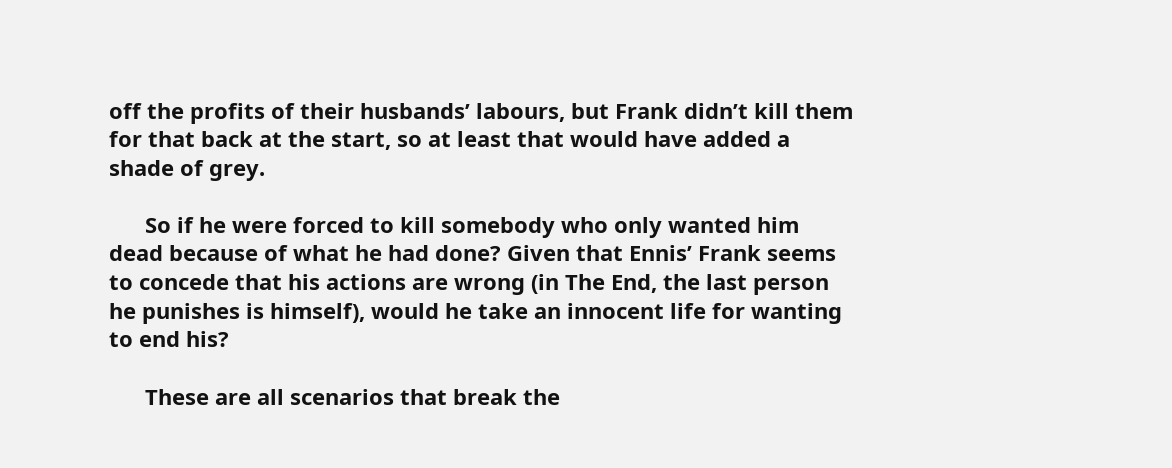off the profits of their husbands’ labours, but Frank didn’t kill them for that back at the start, so at least that would have added a shade of grey.

      So if he were forced to kill somebody who only wanted him dead because of what he had done? Given that Ennis’ Frank seems to concede that his actions are wrong (in The End, the last person he punishes is himself), would he take an innocent life for wanting to end his?

      These are all scenarios that break the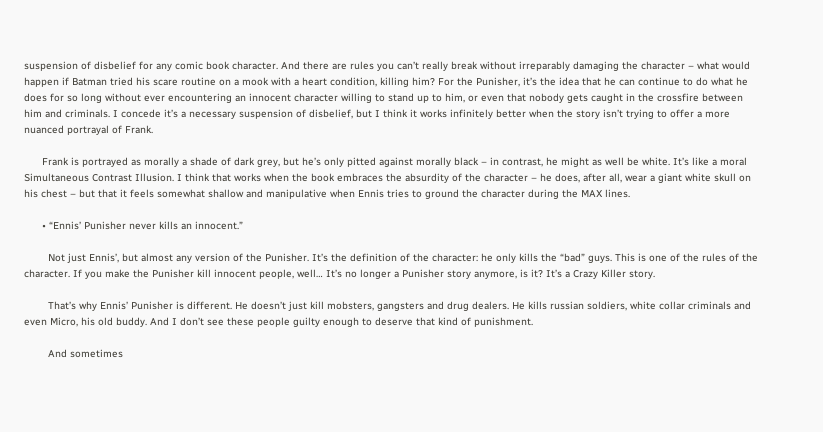suspension of disbelief for any comic book character. And there are rules you can’t really break without irreparably damaging the character – what would happen if Batman tried his scare routine on a mook with a heart condition, killing him? For the Punisher, it’s the idea that he can continue to do what he does for so long without ever encountering an innocent character willing to stand up to him, or even that nobody gets caught in the crossfire between him and criminals. I concede it’s a necessary suspension of disbelief, but I think it works infinitely better when the story isn’t trying to offer a more nuanced portrayal of Frank.

      Frank is portrayed as morally a shade of dark grey, but he’s only pitted against morally black – in contrast, he might as well be white. It’s like a moral Simultaneous Contrast Illusion. I think that works when the book embraces the absurdity of the character – he does, after all, wear a giant white skull on his chest – but that it feels somewhat shallow and manipulative when Ennis tries to ground the character during the MAX lines.

      • “Ennis’ Punisher never kills an innocent.”

        Not just Ennis’, but almost any version of the Punisher. It’s the definition of the character: he only kills the “bad” guys. This is one of the rules of the character. If you make the Punisher kill innocent people, well… It’s no longer a Punisher story anymore, is it? It’s a Crazy Killer story.

        That’s why Ennis’ Punisher is different. He doesn’t just kill mobsters, gangsters and drug dealers. He kills russian soldiers, white collar criminals and even Micro, his old buddy. And I don’t see these people guilty enough to deserve that kind of punishment.

        And sometimes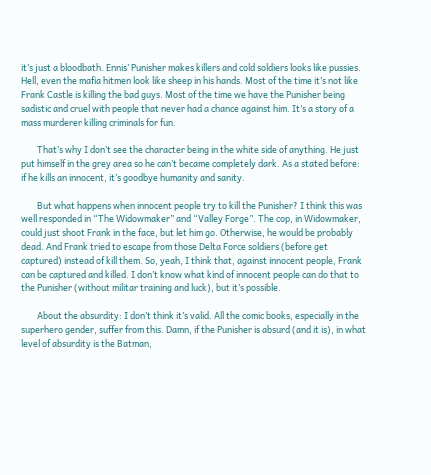it’s just a bloodbath. Ennis’ Punisher makes killers and cold soldiers looks like pussies. Hell, even the mafia hitmen look like sheep in his hands. Most of the time it’s not like Frank Castle is killing the bad guys. Most of the time we have the Punisher being sadistic and cruel with people that never had a chance against him. It’s a story of a mass murderer killing criminals for fun.

        That’s why I don’t see the character being in the white side of anything. He just put himself in the grey area so he can’t became completely dark. As a stated before: if he kills an innocent, it’s goodbye humanity and sanity.

        But what happens when innocent people try to kill the Punisher? I think this was well responded in “The Widowmaker” and “Valley Forge”. The cop, in Widowmaker, could just shoot Frank in the face, but let him go. Otherwise, he would be probably dead. And Frank tried to escape from those Delta Force soldiers (before get captured) instead of kill them. So, yeah, I think that, against innocent people, Frank can be captured and killed. I don’t know what kind of innocent people can do that to the Punisher (without militar training and luck), but it’s possible.

        About the absurdity: I don’t think it’s valid. All the comic books, especially in the superhero gender, suffer from this. Damn, if the Punisher is absurd (and it is), in what level of absurdity is the Batman,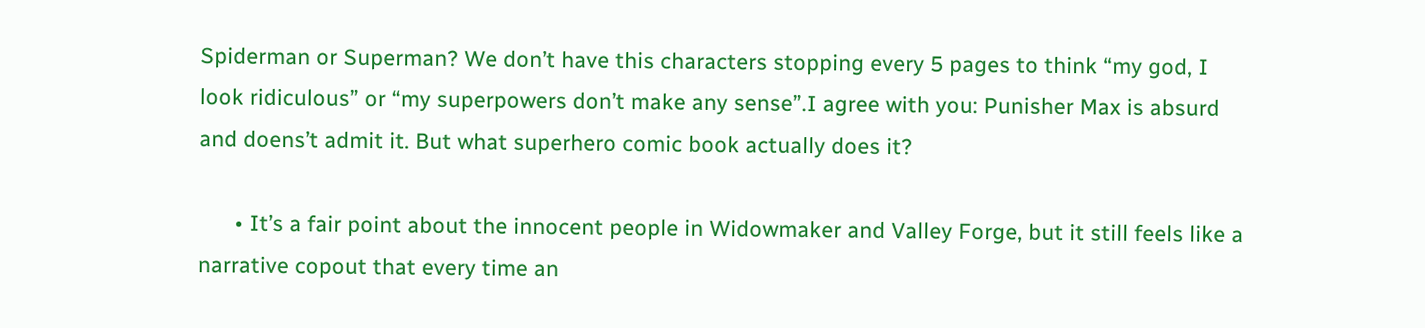Spiderman or Superman? We don’t have this characters stopping every 5 pages to think “my god, I look ridiculous” or “my superpowers don’t make any sense”.I agree with you: Punisher Max is absurd and doens’t admit it. But what superhero comic book actually does it?

      • It’s a fair point about the innocent people in Widowmaker and Valley Forge, but it still feels like a narrative copout that every time an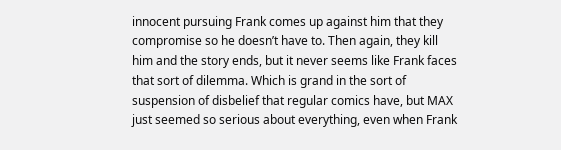innocent pursuing Frank comes up against him that they compromise so he doesn’t have to. Then again, they kill him and the story ends, but it never seems like Frank faces that sort of dilemma. Which is grand in the sort of suspension of disbelief that regular comics have, but MAX just seemed so serious about everything, even when Frank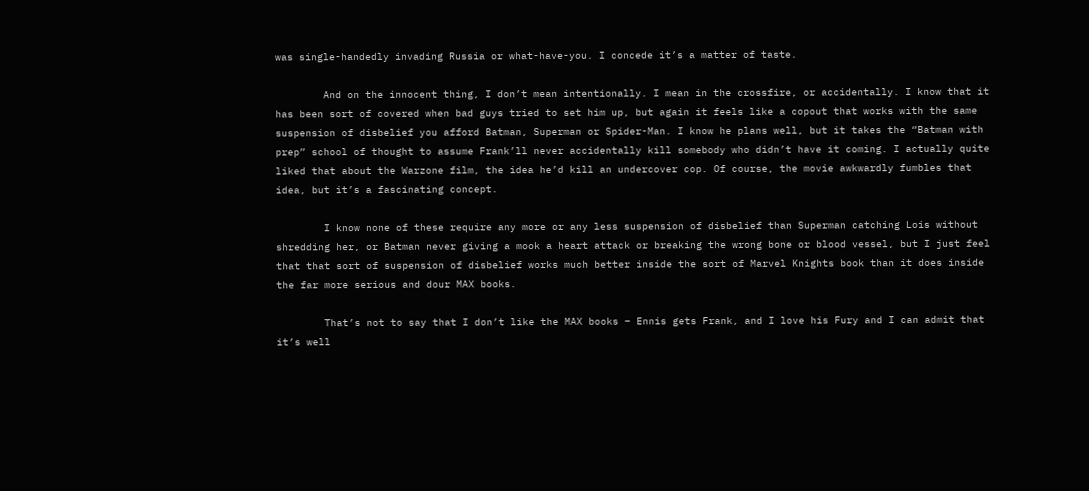was single-handedly invading Russia or what-have-you. I concede it’s a matter of taste.

        And on the innocent thing, I don’t mean intentionally. I mean in the crossfire, or accidentally. I know that it has been sort of covered when bad guys tried to set him up, but again it feels like a copout that works with the same suspension of disbelief you afford Batman, Superman or Spider-Man. I know he plans well, but it takes the “Batman with prep” school of thought to assume Frank’ll never accidentally kill somebody who didn’t have it coming. I actually quite liked that about the Warzone film, the idea he’d kill an undercover cop. Of course, the movie awkwardly fumbles that idea, but it’s a fascinating concept.

        I know none of these require any more or any less suspension of disbelief than Superman catching Lois without shredding her, or Batman never giving a mook a heart attack or breaking the wrong bone or blood vessel, but I just feel that that sort of suspension of disbelief works much better inside the sort of Marvel Knights book than it does inside the far more serious and dour MAX books.

        That’s not to say that I don’t like the MAX books – Ennis gets Frank, and I love his Fury and I can admit that it’s well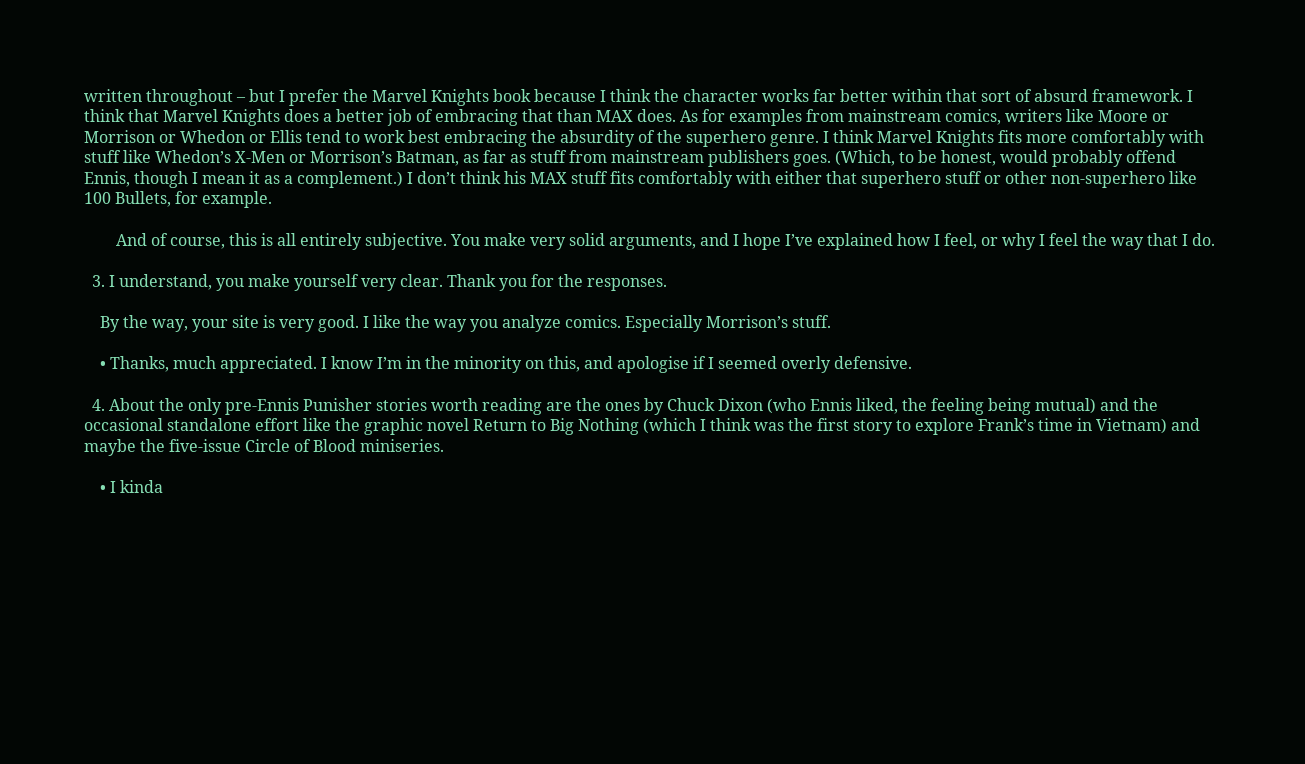written throughout – but I prefer the Marvel Knights book because I think the character works far better within that sort of absurd framework. I think that Marvel Knights does a better job of embracing that than MAX does. As for examples from mainstream comics, writers like Moore or Morrison or Whedon or Ellis tend to work best embracing the absurdity of the superhero genre. I think Marvel Knights fits more comfortably with stuff like Whedon’s X-Men or Morrison’s Batman, as far as stuff from mainstream publishers goes. (Which, to be honest, would probably offend Ennis, though I mean it as a complement.) I don’t think his MAX stuff fits comfortably with either that superhero stuff or other non-superhero like 100 Bullets, for example.

        And of course, this is all entirely subjective. You make very solid arguments, and I hope I’ve explained how I feel, or why I feel the way that I do.

  3. I understand, you make yourself very clear. Thank you for the responses.

    By the way, your site is very good. I like the way you analyze comics. Especially Morrison’s stuff.

    • Thanks, much appreciated. I know I’m in the minority on this, and apologise if I seemed overly defensive.

  4. About the only pre-Ennis Punisher stories worth reading are the ones by Chuck Dixon (who Ennis liked, the feeling being mutual) and the occasional standalone effort like the graphic novel Return to Big Nothing (which I think was the first story to explore Frank’s time in Vietnam) and maybe the five-issue Circle of Blood miniseries.

    • I kinda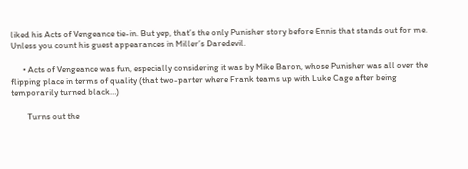liked his Acts of Vengeance tie-in. But yep, that’s the only Punisher story before Ennis that stands out for me. Unless you count his guest appearances in Miller’s Daredevil.

      • Acts of Vengeance was fun, especially considering it was by Mike Baron, whose Punisher was all over the flipping place in terms of quality (that two-parter where Frank teams up with Luke Cage after being temporarily turned black…)

        Turns out the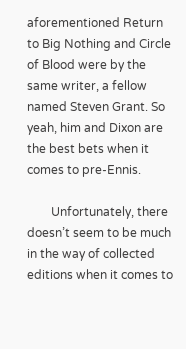aforementioned Return to Big Nothing and Circle of Blood were by the same writer, a fellow named Steven Grant. So yeah, him and Dixon are the best bets when it comes to pre-Ennis.

        Unfortunately, there doesn’t seem to be much in the way of collected editions when it comes to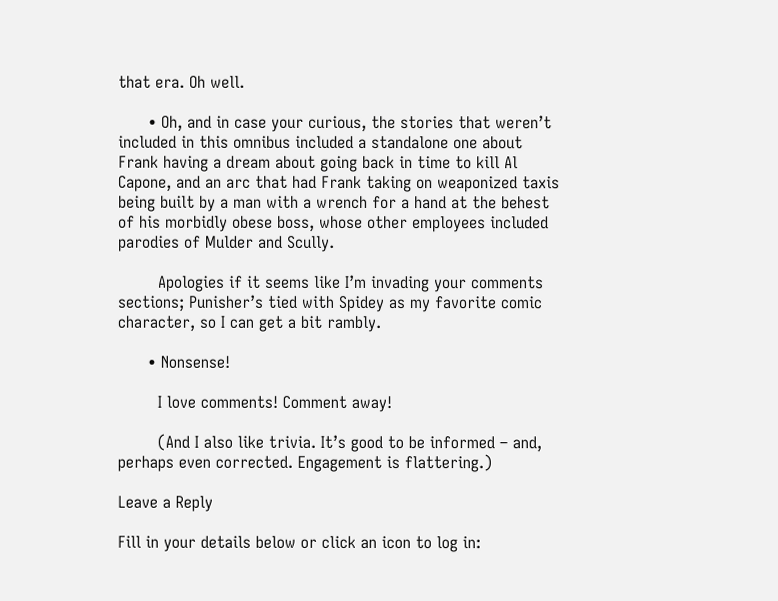that era. Oh well.

      • Oh, and in case your curious, the stories that weren’t included in this omnibus included a standalone one about Frank having a dream about going back in time to kill Al Capone, and an arc that had Frank taking on weaponized taxis being built by a man with a wrench for a hand at the behest of his morbidly obese boss, whose other employees included parodies of Mulder and Scully.

        Apologies if it seems like I’m invading your comments sections; Punisher’s tied with Spidey as my favorite comic character, so I can get a bit rambly.

      • Nonsense!

        I love comments! Comment away!

        (And I also like trivia. It’s good to be informed – and, perhaps even corrected. Engagement is flattering.)

Leave a Reply

Fill in your details below or click an icon to log in: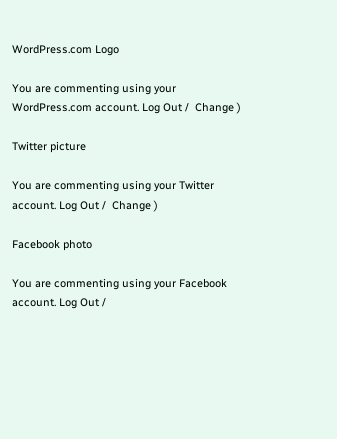WordPress.com Logo

You are commenting using your WordPress.com account. Log Out /  Change )

Twitter picture

You are commenting using your Twitter account. Log Out /  Change )

Facebook photo

You are commenting using your Facebook account. Log Out /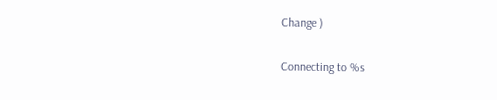Change )

Connecting to %s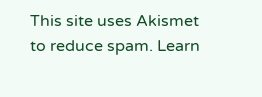This site uses Akismet to reduce spam. Learn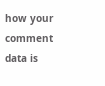how your comment data is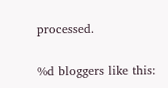processed.

%d bloggers like this: